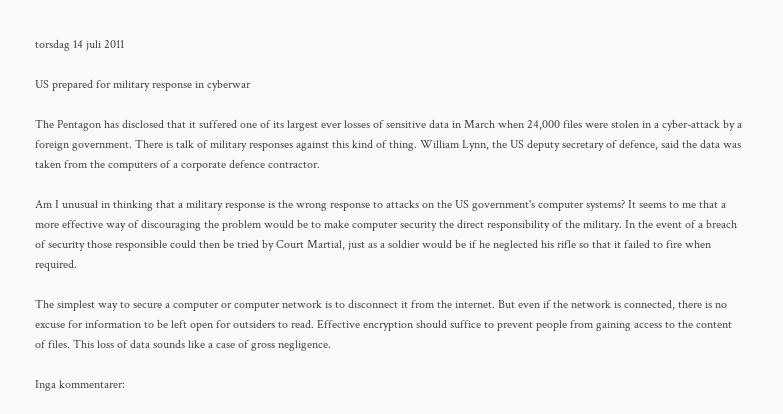torsdag 14 juli 2011

US prepared for military response in cyberwar

The Pentagon has disclosed that it suffered one of its largest ever losses of sensitive data in March when 24,000 files were stolen in a cyber-attack by a foreign government. There is talk of military responses against this kind of thing. William Lynn, the US deputy secretary of defence, said the data was taken from the computers of a corporate defence contractor.

Am I unusual in thinking that a military response is the wrong response to attacks on the US government's computer systems? It seems to me that a more effective way of discouraging the problem would be to make computer security the direct responsibility of the military. In the event of a breach of security those responsible could then be tried by Court Martial, just as a soldier would be if he neglected his rifle so that it failed to fire when required.

The simplest way to secure a computer or computer network is to disconnect it from the internet. But even if the network is connected, there is no excuse for information to be left open for outsiders to read. Effective encryption should suffice to prevent people from gaining access to the content of files. This loss of data sounds like a case of gross negligence.

Inga kommentarer: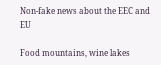Non-fake news about the EEC and EU

Food mountains, wine lakes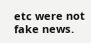etc were not fake news.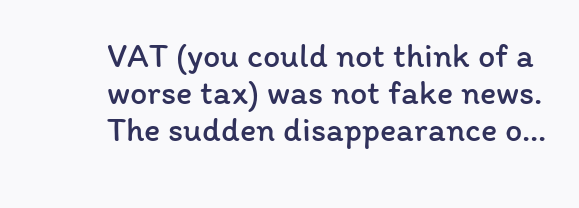VAT (you could not think of a worse tax) was not fake news. The sudden disappearance o...